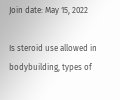Join date: May 15, 2022

Is steroid use allowed in bodybuilding, types of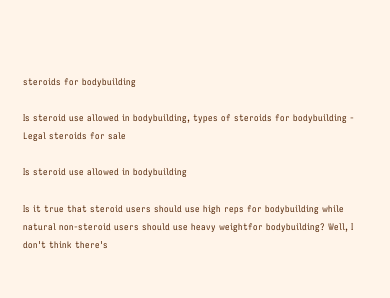steroids for bodybuilding

Is steroid use allowed in bodybuilding, types of steroids for bodybuilding - Legal steroids for sale

Is steroid use allowed in bodybuilding

Is it true that steroid users should use high reps for bodybuilding while natural non-steroid users should use heavy weightfor bodybuilding? Well, I don't think there's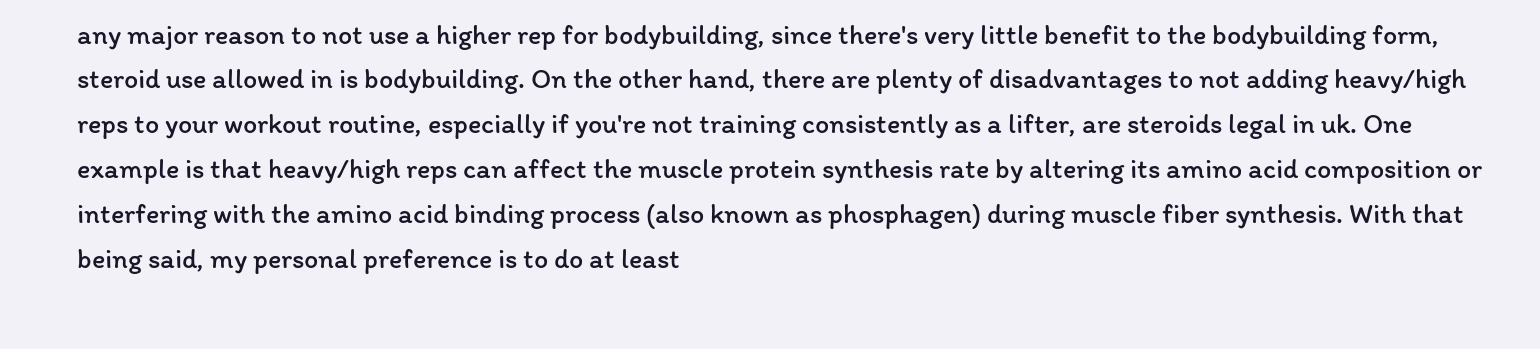any major reason to not use a higher rep for bodybuilding, since there's very little benefit to the bodybuilding form, steroid use allowed in is bodybuilding. On the other hand, there are plenty of disadvantages to not adding heavy/high reps to your workout routine, especially if you're not training consistently as a lifter, are steroids legal in uk. One example is that heavy/high reps can affect the muscle protein synthesis rate by altering its amino acid composition or interfering with the amino acid binding process (also known as phosphagen) during muscle fiber synthesis. With that being said, my personal preference is to do at least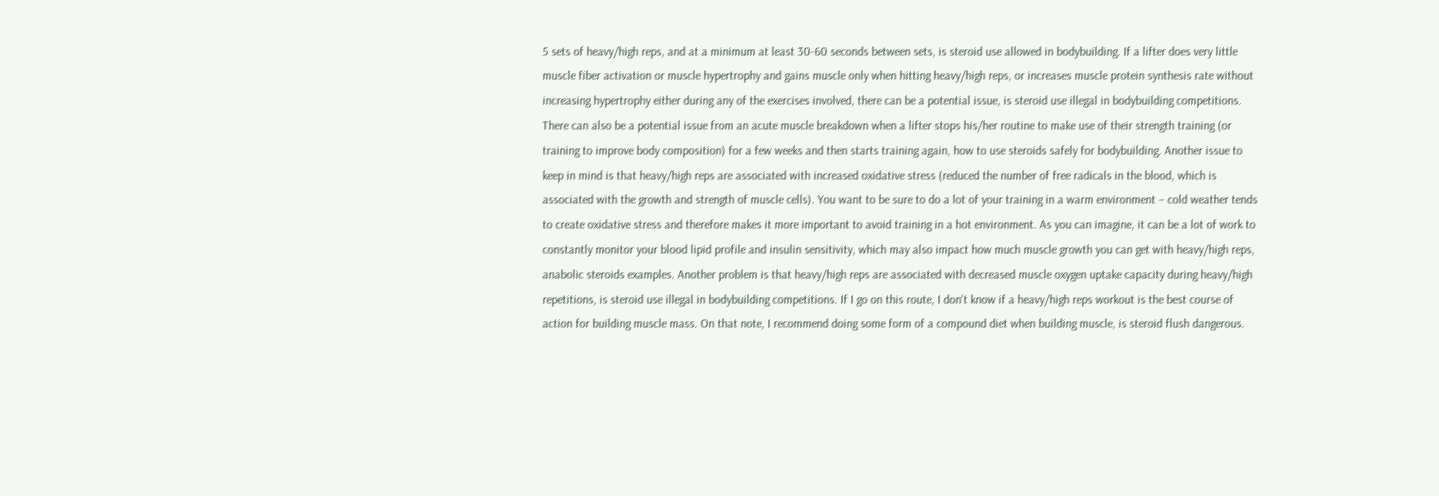5 sets of heavy/high reps, and at a minimum at least 30-60 seconds between sets, is steroid use allowed in bodybuilding. If a lifter does very little muscle fiber activation or muscle hypertrophy and gains muscle only when hitting heavy/high reps, or increases muscle protein synthesis rate without increasing hypertrophy either during any of the exercises involved, there can be a potential issue, is steroid use illegal in bodybuilding competitions. There can also be a potential issue from an acute muscle breakdown when a lifter stops his/her routine to make use of their strength training (or training to improve body composition) for a few weeks and then starts training again, how to use steroids safely for bodybuilding. Another issue to keep in mind is that heavy/high reps are associated with increased oxidative stress (reduced the number of free radicals in the blood, which is associated with the growth and strength of muscle cells). You want to be sure to do a lot of your training in a warm environment – cold weather tends to create oxidative stress and therefore makes it more important to avoid training in a hot environment. As you can imagine, it can be a lot of work to constantly monitor your blood lipid profile and insulin sensitivity, which may also impact how much muscle growth you can get with heavy/high reps, anabolic steroids examples. Another problem is that heavy/high reps are associated with decreased muscle oxygen uptake capacity during heavy/high repetitions, is steroid use illegal in bodybuilding competitions. If I go on this route, I don't know if a heavy/high reps workout is the best course of action for building muscle mass. On that note, I recommend doing some form of a compound diet when building muscle, is steroid flush dangerous.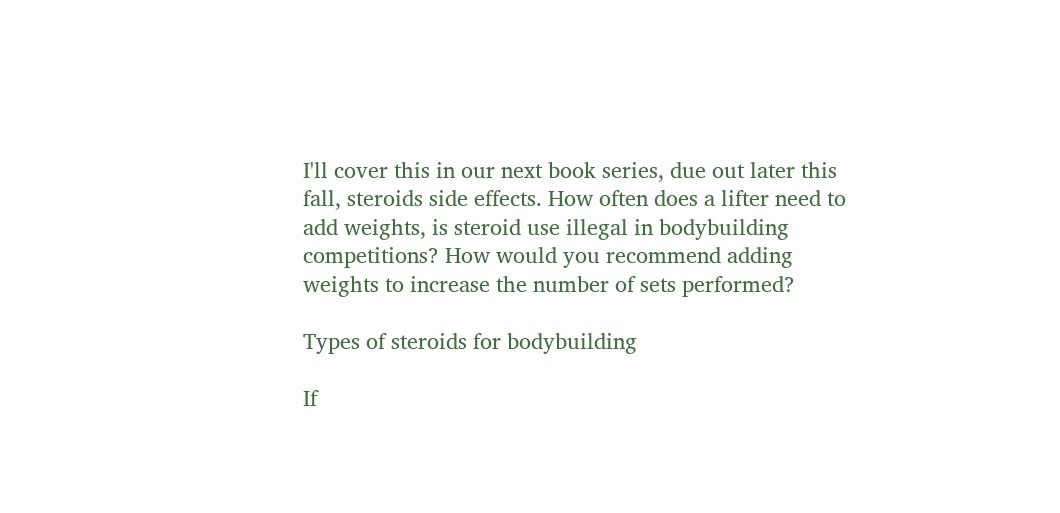I'll cover this in our next book series, due out later this fall, steroids side effects. How often does a lifter need to add weights, is steroid use illegal in bodybuilding competitions? How would you recommend adding weights to increase the number of sets performed?

Types of steroids for bodybuilding

If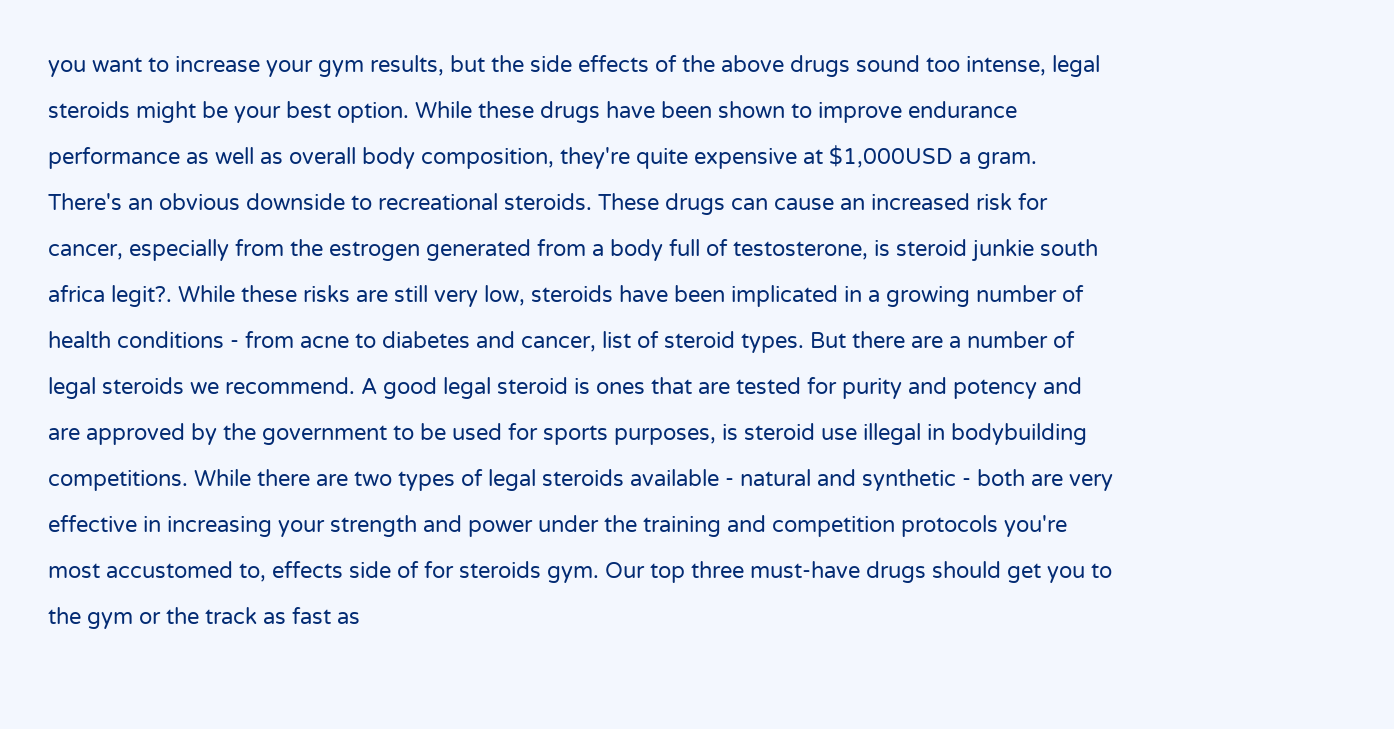you want to increase your gym results, but the side effects of the above drugs sound too intense, legal steroids might be your best option. While these drugs have been shown to improve endurance performance as well as overall body composition, they're quite expensive at $1,000USD a gram. There's an obvious downside to recreational steroids. These drugs can cause an increased risk for cancer, especially from the estrogen generated from a body full of testosterone, is steroid junkie south africa legit?. While these risks are still very low, steroids have been implicated in a growing number of health conditions - from acne to diabetes and cancer, list of steroid types. But there are a number of legal steroids we recommend. A good legal steroid is ones that are tested for purity and potency and are approved by the government to be used for sports purposes, is steroid use illegal in bodybuilding competitions. While there are two types of legal steroids available - natural and synthetic - both are very effective in increasing your strength and power under the training and competition protocols you're most accustomed to, effects side of for steroids gym. Our top three must-have drugs should get you to the gym or the track as fast as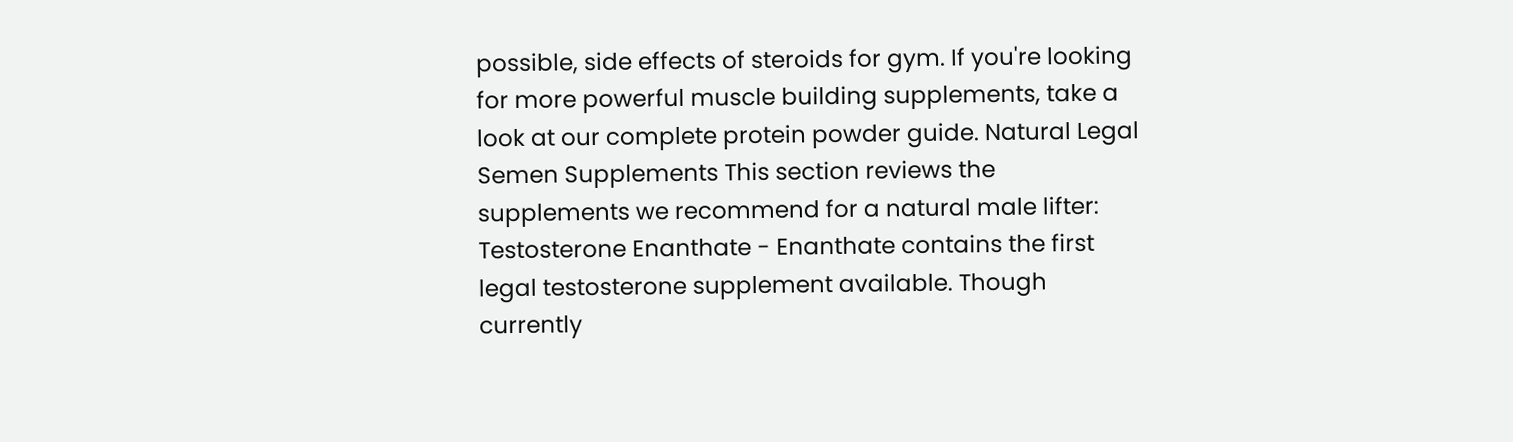possible, side effects of steroids for gym. If you're looking for more powerful muscle building supplements, take a look at our complete protein powder guide. Natural Legal Semen Supplements This section reviews the supplements we recommend for a natural male lifter: Testosterone Enanthate - Enanthate contains the first legal testosterone supplement available. Though currently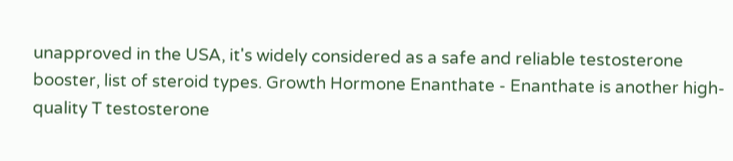unapproved in the USA, it's widely considered as a safe and reliable testosterone booster, list of steroid types. Growth Hormone Enanthate - Enanthate is another high-quality T testosterone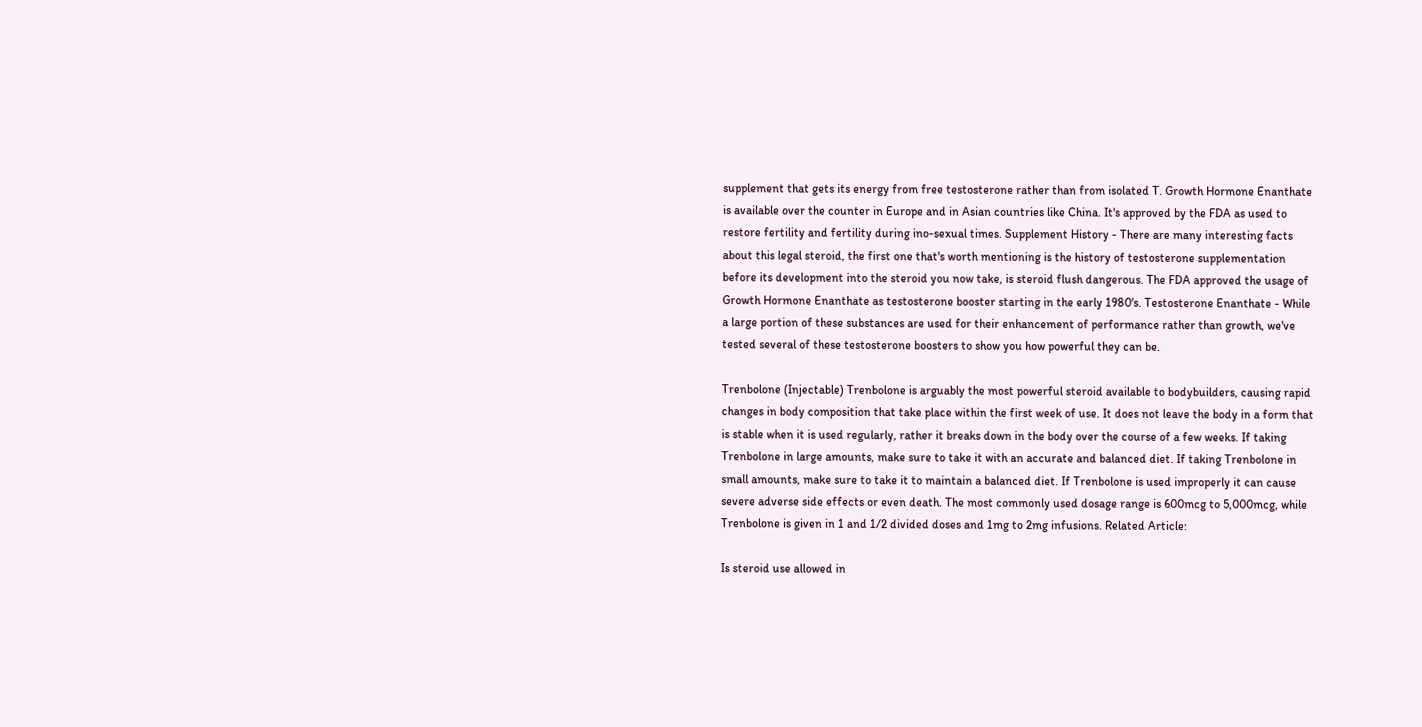supplement that gets its energy from free testosterone rather than from isolated T. Growth Hormone Enanthate is available over the counter in Europe and in Asian countries like China. It's approved by the FDA as used to restore fertility and fertility during ino-sexual times. Supplement History - There are many interesting facts about this legal steroid, the first one that's worth mentioning is the history of testosterone supplementation before its development into the steroid you now take, is steroid flush dangerous. The FDA approved the usage of Growth Hormone Enanthate as testosterone booster starting in the early 1980's. Testosterone Enanthate - While a large portion of these substances are used for their enhancement of performance rather than growth, we've tested several of these testosterone boosters to show you how powerful they can be.

Trenbolone (Injectable) Trenbolone is arguably the most powerful steroid available to bodybuilders, causing rapid changes in body composition that take place within the first week of use. It does not leave the body in a form that is stable when it is used regularly, rather it breaks down in the body over the course of a few weeks. If taking Trenbolone in large amounts, make sure to take it with an accurate and balanced diet. If taking Trenbolone in small amounts, make sure to take it to maintain a balanced diet. If Trenbolone is used improperly it can cause severe adverse side effects or even death. The most commonly used dosage range is 600mcg to 5,000mcg, while Trenbolone is given in 1 and 1/2 divided doses and 1mg to 2mg infusions. Related Article:

Is steroid use allowed in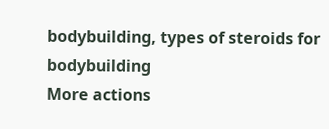bodybuilding, types of steroids for bodybuilding
More actions